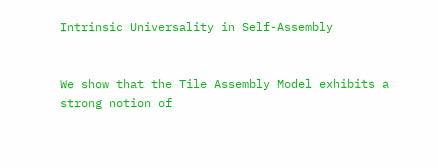Intrinsic Universality in Self-Assembly


We show that the Tile Assembly Model exhibits a strong notion of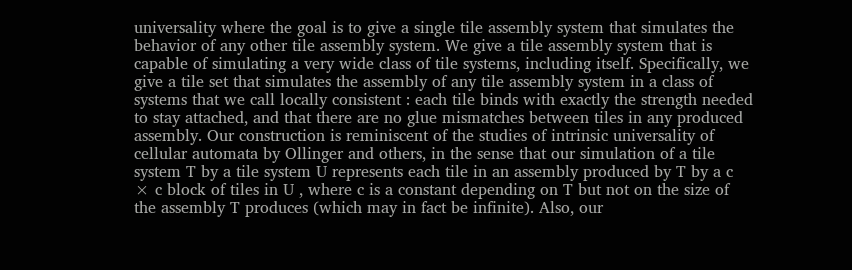universality where the goal is to give a single tile assembly system that simulates the behavior of any other tile assembly system. We give a tile assembly system that is capable of simulating a very wide class of tile systems, including itself. Specifically, we give a tile set that simulates the assembly of any tile assembly system in a class of systems that we call locally consistent : each tile binds with exactly the strength needed to stay attached, and that there are no glue mismatches between tiles in any produced assembly. Our construction is reminiscent of the studies of intrinsic universality of cellular automata by Ollinger and others, in the sense that our simulation of a tile system T by a tile system U represents each tile in an assembly produced by T by a c × c block of tiles in U , where c is a constant depending on T but not on the size of the assembly T produces (which may in fact be infinite). Also, our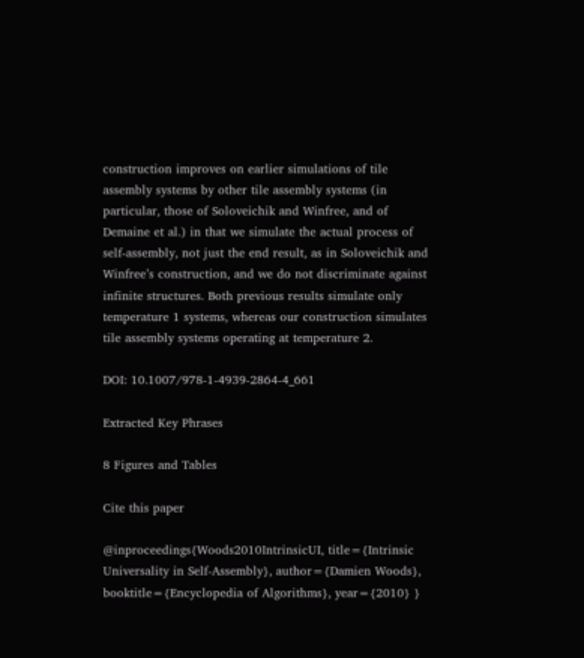construction improves on earlier simulations of tile assembly systems by other tile assembly systems (in particular, those of Soloveichik and Winfree, and of Demaine et al.) in that we simulate the actual process of self-assembly, not just the end result, as in Soloveichik and Winfree’s construction, and we do not discriminate against infinite structures. Both previous results simulate only temperature 1 systems, whereas our construction simulates tile assembly systems operating at temperature 2.

DOI: 10.1007/978-1-4939-2864-4_661

Extracted Key Phrases

8 Figures and Tables

Cite this paper

@inproceedings{Woods2010IntrinsicUI, title={Intrinsic Universality in Self-Assembly}, author={Damien Woods}, booktitle={Encyclopedia of Algorithms}, year={2010} }